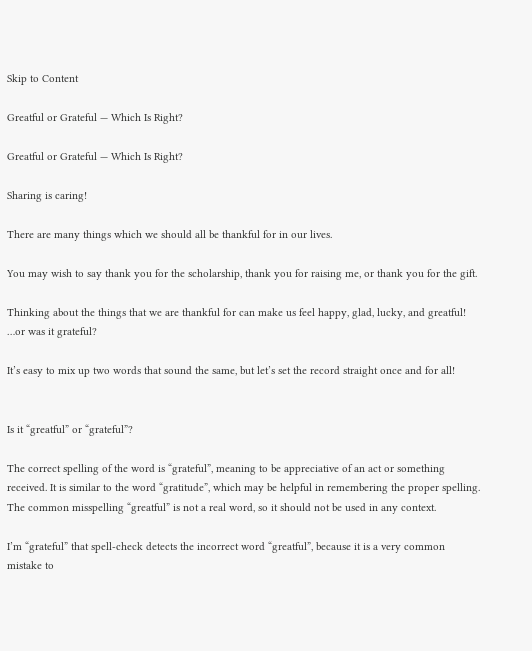Skip to Content

Greatful or Grateful — Which Is Right?

Greatful or Grateful — Which Is Right?

Sharing is caring!

There are many things which we should all be thankful for in our lives.

You may wish to say thank you for the scholarship, thank you for raising me, or thank you for the gift.

Thinking about the things that we are thankful for can make us feel happy, glad, lucky, and greatful! …or was it grateful?

It’s easy to mix up two words that sound the same, but let’s set the record straight once and for all!


Is it “greatful” or “grateful”?

The correct spelling of the word is “grateful”, meaning to be appreciative of an act or something received. It is similar to the word “gratitude”, which may be helpful in remembering the proper spelling. The common misspelling “greatful” is not a real word, so it should not be used in any context.

I’m “grateful” that spell-check detects the incorrect word “greatful”, because it is a very common mistake to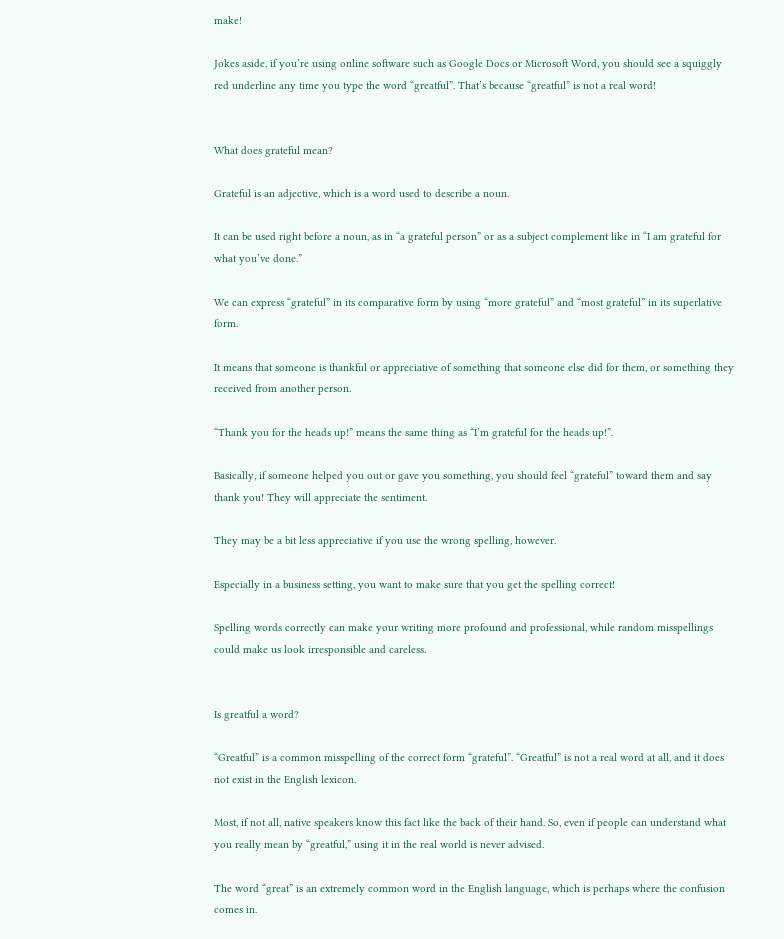make!

Jokes aside, if you’re using online software such as Google Docs or Microsoft Word, you should see a squiggly red underline any time you type the word “greatful”. That’s because “greatful” is not a real word!


What does grateful mean?

Grateful is an adjective, which is a word used to describe a noun.

It can be used right before a noun, as in “a grateful person” or as a subject complement like in “I am grateful for what you’ve done.”

We can express “grateful” in its comparative form by using “more grateful” and “most grateful” in its superlative form.

It means that someone is thankful or appreciative of something that someone else did for them, or something they received from another person.

“Thank you for the heads up!” means the same thing as “I’m grateful for the heads up!”.

Basically, if someone helped you out or gave you something, you should feel “grateful” toward them and say thank you! They will appreciate the sentiment.

They may be a bit less appreciative if you use the wrong spelling, however.

Especially in a business setting, you want to make sure that you get the spelling correct!

Spelling words correctly can make your writing more profound and professional, while random misspellings could make us look irresponsible and careless.


Is greatful a word?

“Greatful” is a common misspelling of the correct form “grateful”. “Greatful” is not a real word at all, and it does not exist in the English lexicon.

Most, if not all, native speakers know this fact like the back of their hand. So, even if people can understand what you really mean by “greatful,” using it in the real world is never advised.

The word “great” is an extremely common word in the English language, which is perhaps where the confusion comes in.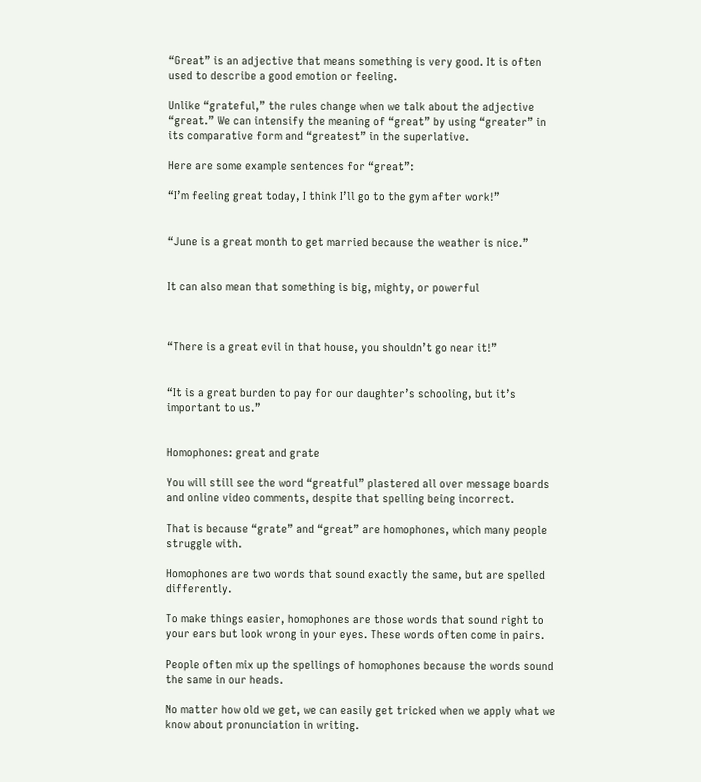“Great” is an adjective that means something is very good. It is often used to describe a good emotion or feeling.

Unlike “grateful,” the rules change when we talk about the adjective “great.” We can intensify the meaning of “great” by using “greater” in its comparative form and “greatest” in the superlative.

Here are some example sentences for “great”:

“I’m feeling great today, I think I’ll go to the gym after work!”


“June is a great month to get married because the weather is nice.”


It can also mean that something is big, mighty, or powerful



“There is a great evil in that house, you shouldn’t go near it!”


“It is a great burden to pay for our daughter’s schooling, but it’s important to us.”


Homophones: great and grate

You will still see the word “greatful” plastered all over message boards and online video comments, despite that spelling being incorrect.

That is because “grate” and “great” are homophones, which many people struggle with.

Homophones are two words that sound exactly the same, but are spelled differently.

To make things easier, homophones are those words that sound right to your ears but look wrong in your eyes. These words often come in pairs.

People often mix up the spellings of homophones because the words sound the same in our heads.

No matter how old we get, we can easily get tricked when we apply what we know about pronunciation in writing.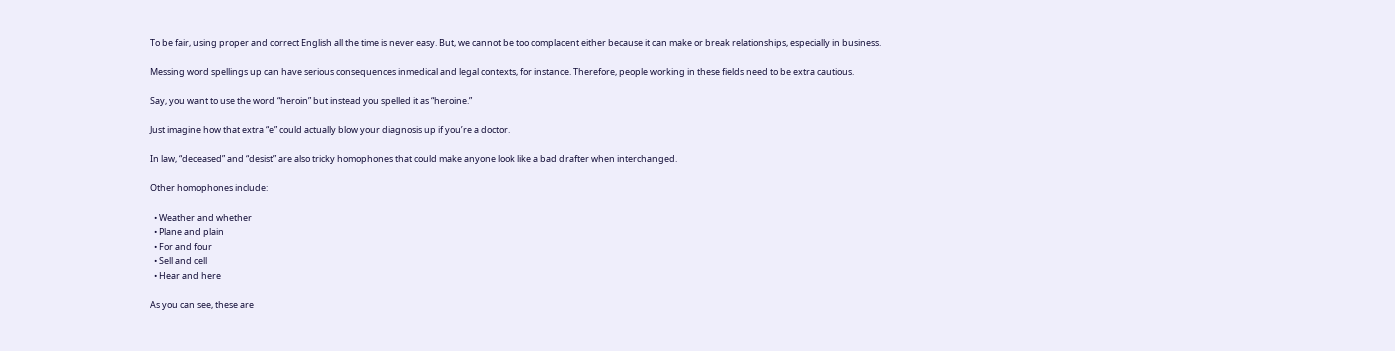To be fair, using proper and correct English all the time is never easy. But, we cannot be too complacent either because it can make or break relationships, especially in business.

Messing word spellings up can have serious consequences inmedical and legal contexts, for instance. Therefore, people working in these fields need to be extra cautious.

Say, you want to use the word “heroin” but instead you spelled it as “heroine.”

Just imagine how that extra “e” could actually blow your diagnosis up if you’re a doctor.

In law, “deceased” and “desist” are also tricky homophones that could make anyone look like a bad drafter when interchanged.

Other homophones include:

  • Weather and whether
  • Plane and plain
  • For and four
  • Sell and cell
  • Hear and here

As you can see, these are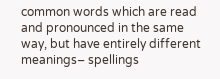common words which are read and pronounced in the same way, but have entirely different meanings– spellings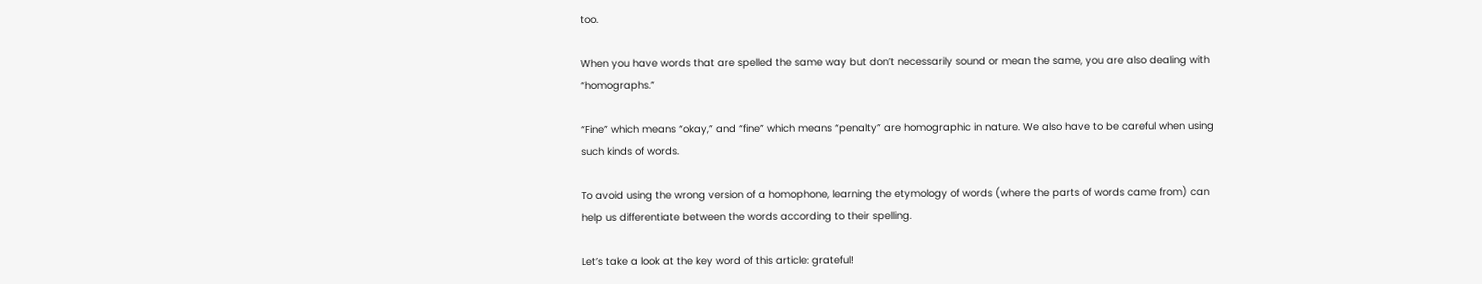too.

When you have words that are spelled the same way but don’t necessarily sound or mean the same, you are also dealing with “homographs.”

“Fine” which means “okay,” and “fine” which means “penalty” are homographic in nature. We also have to be careful when using such kinds of words.

To avoid using the wrong version of a homophone, learning the etymology of words (where the parts of words came from) can help us differentiate between the words according to their spelling.

Let’s take a look at the key word of this article: grateful!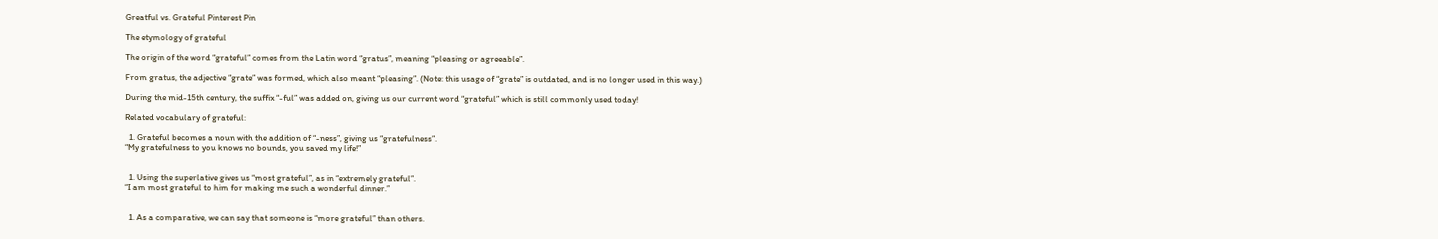Greatful vs. Grateful Pinterest Pin

The etymology of grateful

The origin of the word “grateful” comes from the Latin word “gratus”, meaning “pleasing or agreeable”.

From gratus, the adjective “grate” was formed, which also meant “pleasing”. (Note: this usage of “grate” is outdated, and is no longer used in this way.)

During the mid-15th century, the suffix “-ful” was added on, giving us our current word “grateful” which is still commonly used today!

Related vocabulary of grateful:

  1. Grateful becomes a noun with the addition of “-ness”, giving us “gratefulness”.
“My gratefulness to you knows no bounds, you saved my life!”


  1. Using the superlative gives us “most grateful”, as in “extremely grateful”.
“I am most grateful to him for making me such a wonderful dinner.”


  1. As a comparative, we can say that someone is “more grateful” than others.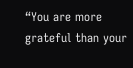“You are more grateful than your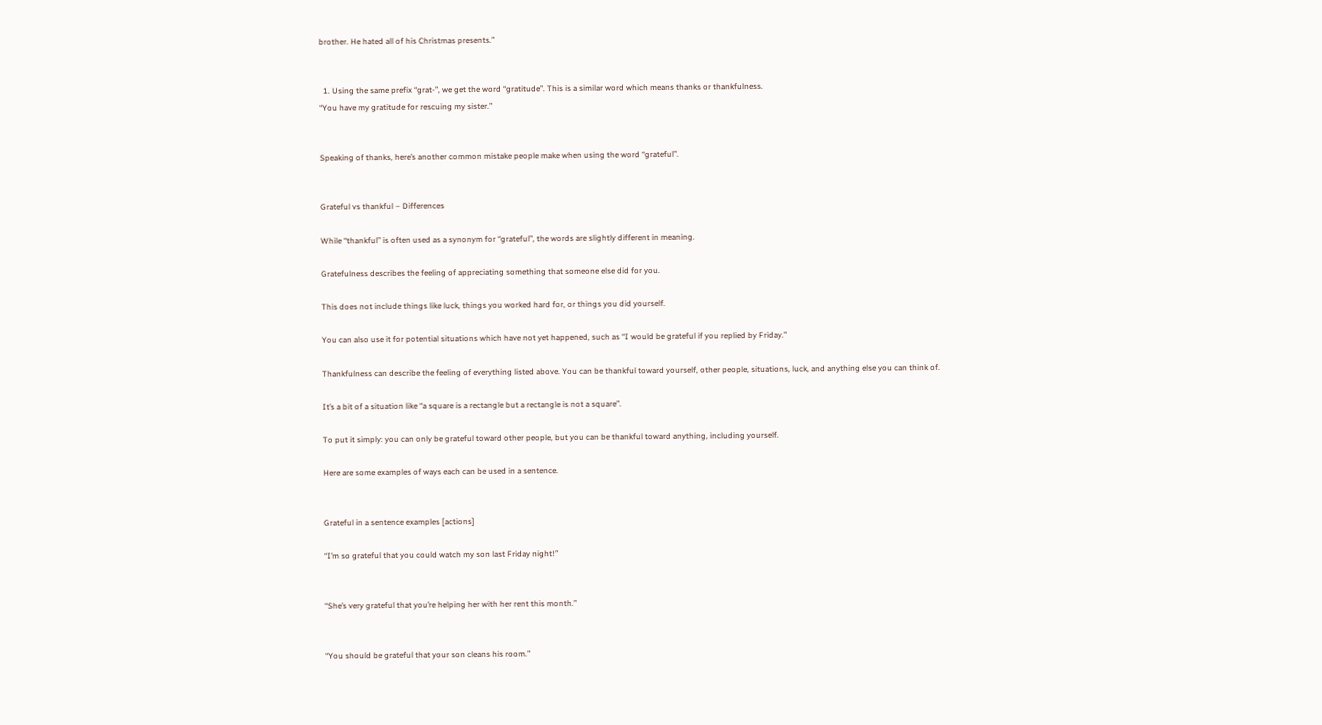brother. He hated all of his Christmas presents.”


  1. Using the same prefix “grat-”, we get the word “gratitude”. This is a similar word which means thanks or thankfulness.
“You have my gratitude for rescuing my sister.”


Speaking of thanks, here’s another common mistake people make when using the word “grateful”.


Grateful vs thankful – Differences

While “thankful” is often used as a synonym for “grateful”, the words are slightly different in meaning.

Gratefulness describes the feeling of appreciating something that someone else did for you.

This does not include things like luck, things you worked hard for, or things you did yourself.

You can also use it for potential situations which have not yet happened, such as “I would be grateful if you replied by Friday.”

Thankfulness can describe the feeling of everything listed above. You can be thankful toward yourself, other people, situations, luck, and anything else you can think of.

It’s a bit of a situation like “a square is a rectangle but a rectangle is not a square”.

To put it simply: you can only be grateful toward other people, but you can be thankful toward anything, including yourself.

Here are some examples of ways each can be used in a sentence.


Grateful in a sentence examples [actions]

“I’m so grateful that you could watch my son last Friday night!”


“She’s very grateful that you’re helping her with her rent this month.”


“You should be grateful that your son cleans his room.”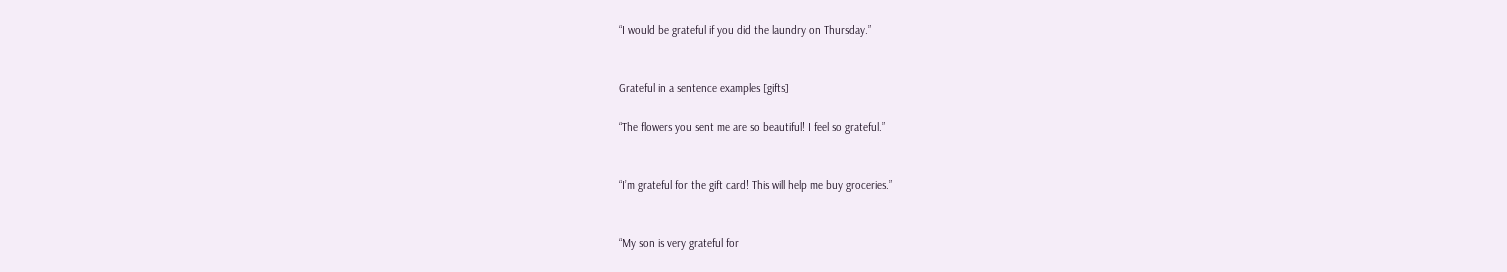“I would be grateful if you did the laundry on Thursday.”


Grateful in a sentence examples [gifts]

“The flowers you sent me are so beautiful! I feel so grateful.”


“I’m grateful for the gift card! This will help me buy groceries.”


“My son is very grateful for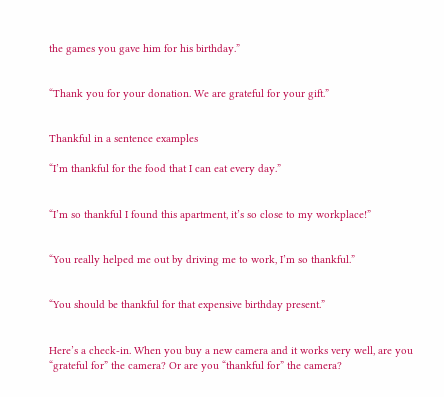the games you gave him for his birthday.”


“Thank you for your donation. We are grateful for your gift.”


Thankful in a sentence examples

“I’m thankful for the food that I can eat every day.”


“I’m so thankful I found this apartment, it’s so close to my workplace!”


“You really helped me out by driving me to work, I’m so thankful.”


“You should be thankful for that expensive birthday present.”


Here’s a check-in. When you buy a new camera and it works very well, are you “grateful for” the camera? Or are you “thankful for” the camera?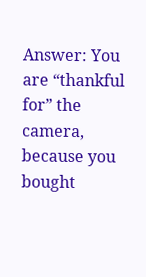Answer: You are “thankful for” the camera, because you bought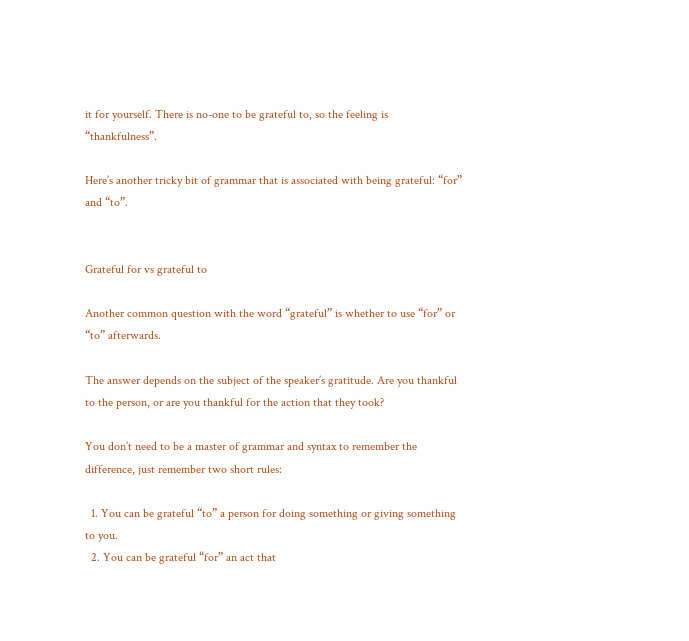it for yourself. There is no-one to be grateful to, so the feeling is “thankfulness”.

Here’s another tricky bit of grammar that is associated with being grateful: “for” and “to”.


Grateful for vs grateful to

Another common question with the word “grateful” is whether to use “for” or “to” afterwards.

The answer depends on the subject of the speaker’s gratitude. Are you thankful to the person, or are you thankful for the action that they took?

You don’t need to be a master of grammar and syntax to remember the difference, just remember two short rules:

  1. You can be grateful “to” a person for doing something or giving something to you.
  2. You can be grateful “for” an act that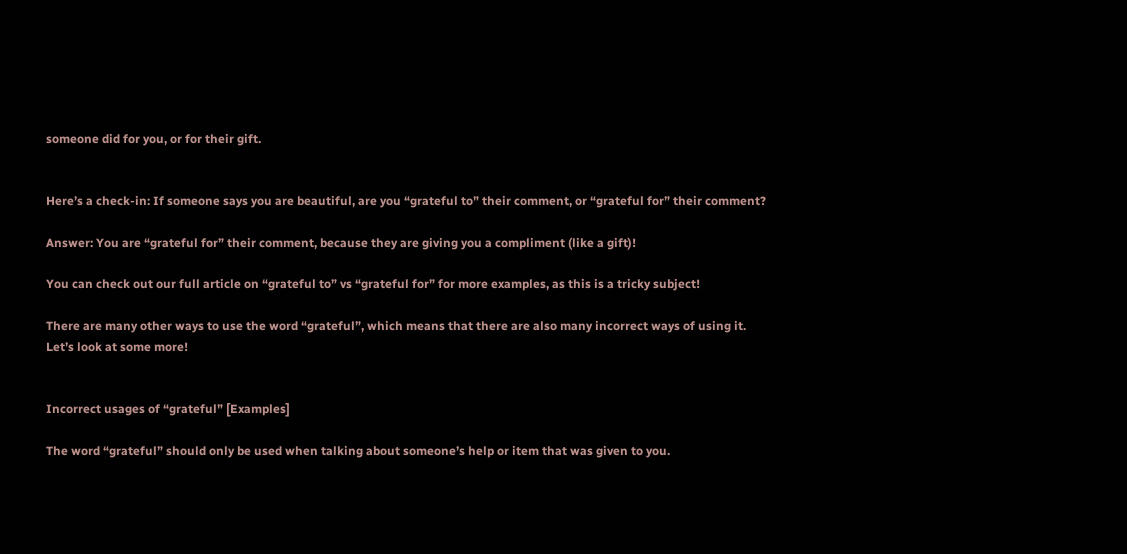someone did for you, or for their gift.


Here’s a check-in: If someone says you are beautiful, are you “grateful to” their comment, or “grateful for” their comment?

Answer: You are “grateful for” their comment, because they are giving you a compliment (like a gift)!

You can check out our full article on “grateful to” vs “grateful for” for more examples, as this is a tricky subject!

There are many other ways to use the word “grateful”, which means that there are also many incorrect ways of using it. Let’s look at some more!


Incorrect usages of “grateful” [Examples]

The word “grateful” should only be used when talking about someone’s help or item that was given to you.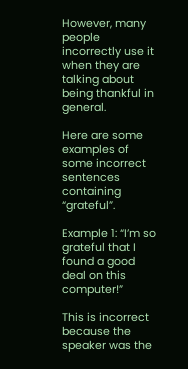However, many people incorrectly use it when they are talking about being thankful in general.

Here are some examples of some incorrect sentences containing “grateful”.

Example 1: “I’m so grateful that I found a good deal on this computer!”

This is incorrect because the speaker was the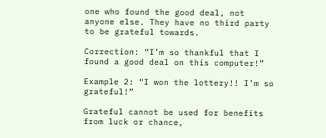one who found the good deal, not anyone else. They have no third party to be grateful towards.

Correction: “I’m so thankful that I found a good deal on this computer!”

Example 2: “I won the lottery!! I’m so grateful!”

Grateful cannot be used for benefits from luck or chance,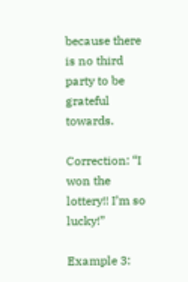because there is no third party to be grateful towards.

Correction: “I won the lottery!! I’m so lucky!”

Example 3: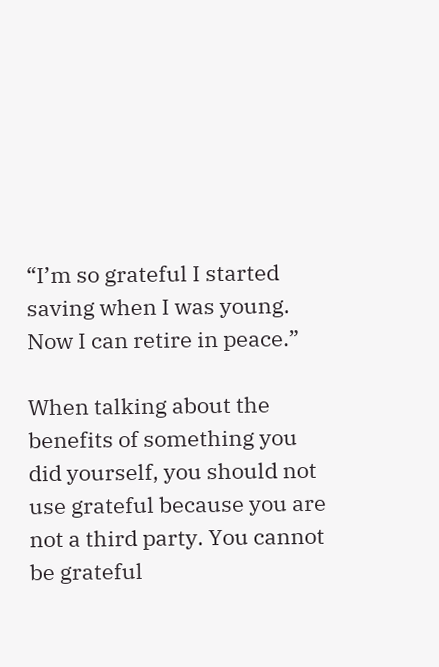“I’m so grateful I started saving when I was young. Now I can retire in peace.”

When talking about the benefits of something you did yourself, you should not use grateful because you are not a third party. You cannot be grateful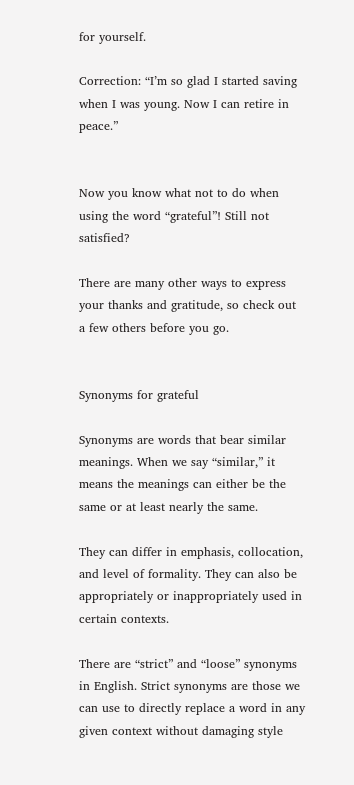for yourself.

Correction: “I’m so glad I started saving when I was young. Now I can retire in peace.”


Now you know what not to do when using the word “grateful”! Still not satisfied?

There are many other ways to express your thanks and gratitude, so check out a few others before you go.


Synonyms for grateful

Synonyms are words that bear similar meanings. When we say “similar,” it means the meanings can either be the same or at least nearly the same.

They can differ in emphasis, collocation, and level of formality. They can also be appropriately or inappropriately used in certain contexts.

There are “strict” and “loose” synonyms in English. Strict synonyms are those we can use to directly replace a word in any given context without damaging style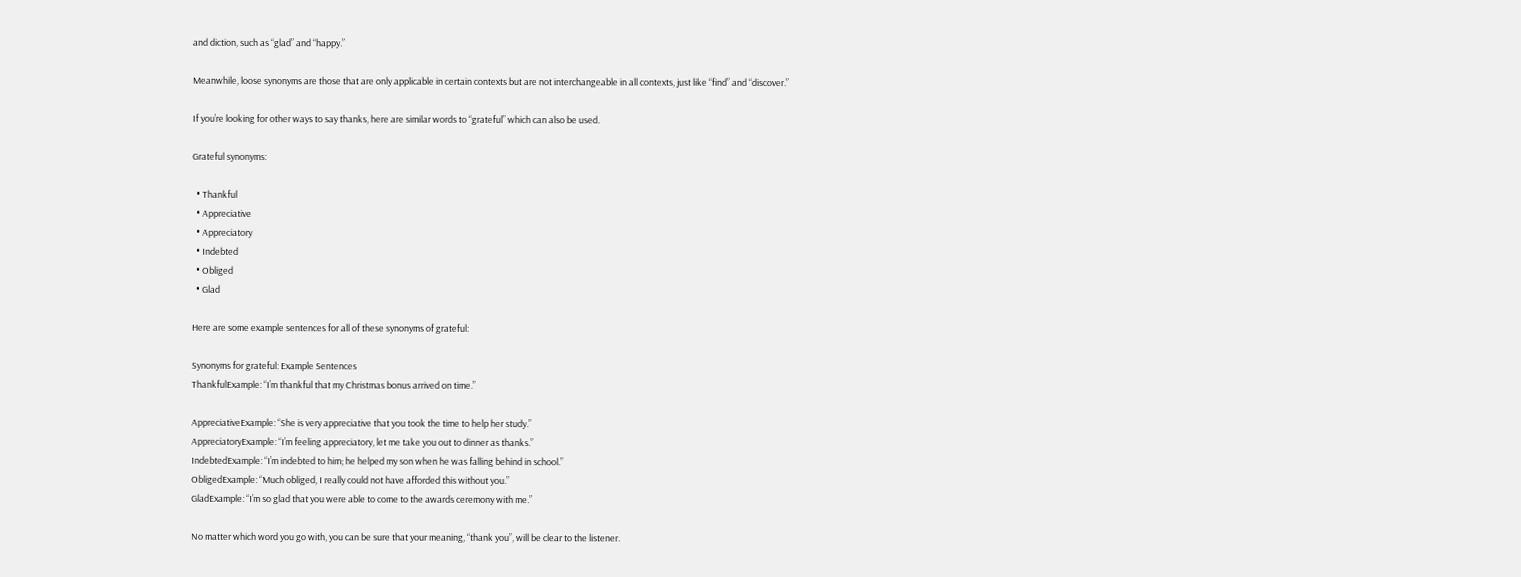and diction, such as “glad” and “happy.”

Meanwhile, loose synonyms are those that are only applicable in certain contexts but are not interchangeable in all contexts, just like “find” and “discover.”

If you’re looking for other ways to say thanks, here are similar words to “grateful” which can also be used.

Grateful synonyms:

  • Thankful
  • Appreciative
  • Appreciatory
  • Indebted
  • Obliged
  • Glad

Here are some example sentences for all of these synonyms of grateful:

Synonyms for grateful: Example Sentences
ThankfulExample: “I’m thankful that my Christmas bonus arrived on time.”

AppreciativeExample: “She is very appreciative that you took the time to help her study.”
AppreciatoryExample: “I’m feeling appreciatory, let me take you out to dinner as thanks.”
IndebtedExample: “I’m indebted to him; he helped my son when he was falling behind in school.”
ObligedExample: “Much obliged, I really could not have afforded this without you.”
GladExample: “I’m so glad that you were able to come to the awards ceremony with me.”

No matter which word you go with, you can be sure that your meaning, “thank you”, will be clear to the listener.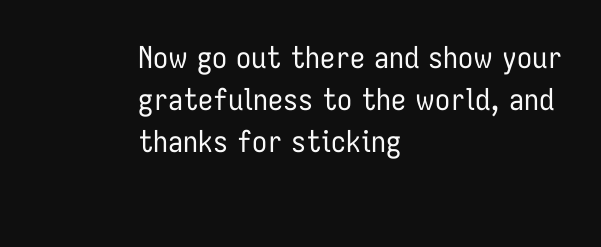Now go out there and show your gratefulness to the world, and thanks for sticking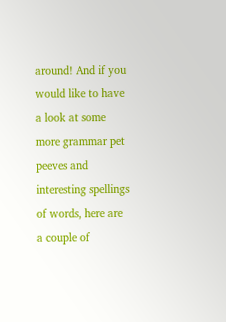around! And if you would like to have a look at some more grammar pet peeves and interesting spellings of words, here are a couple of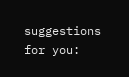suggestions for you: